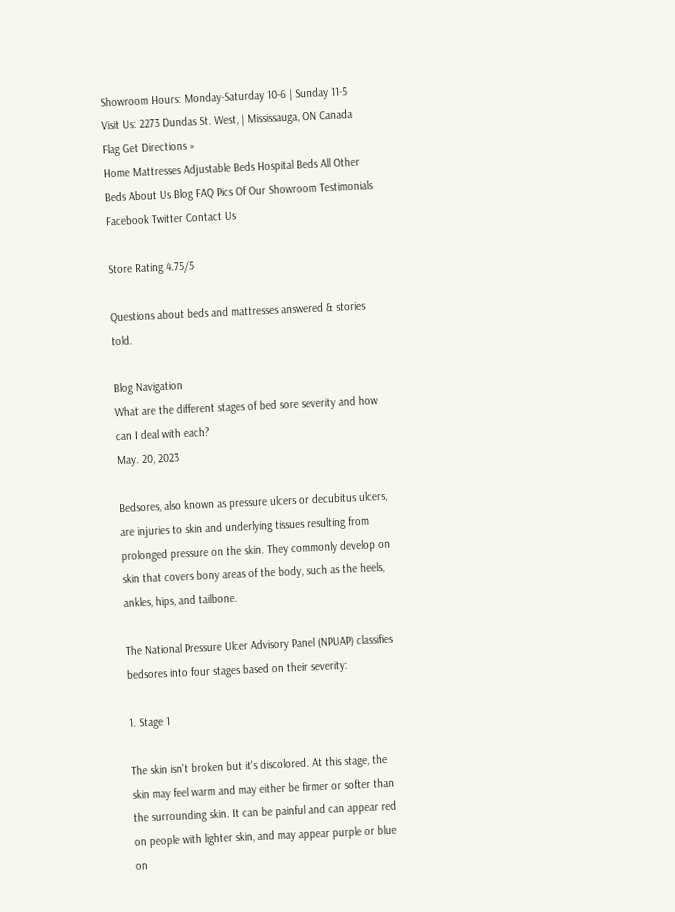Showroom Hours: Monday-Saturday 10-6 | Sunday 11-5
Visit Us: 2273 Dundas St. West, | Mississauga, ON Canada Flag Get Directions »
Home Mattresses Adjustable Beds Hospital Beds All Other Beds About Us Blog FAQ Pics Of Our Showroom Testimonials Facebook Twitter Contact Us

Store Rating 4.75/5

Questions about beds and mattresses answered & stories told.

Blog Navigation
What are the different stages of bed sore severity and how can I deal with each?
May. 20, 2023

Bedsores, also known as pressure ulcers or decubitus ulcers, are injuries to skin and underlying tissues resulting from prolonged pressure on the skin. They commonly develop on skin that covers bony areas of the body, such as the heels, ankles, hips, and tailbone.

The National Pressure Ulcer Advisory Panel (NPUAP) classifies bedsores into four stages based on their severity:

1. Stage 1

The skin isn't broken but it's discolored. At this stage, the skin may feel warm and may either be firmer or softer than the surrounding skin. It can be painful and can appear red on people with lighter skin, and may appear purple or blue on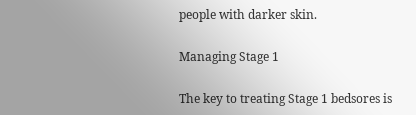people with darker skin.

Managing Stage 1

The key to treating Stage 1 bedsores is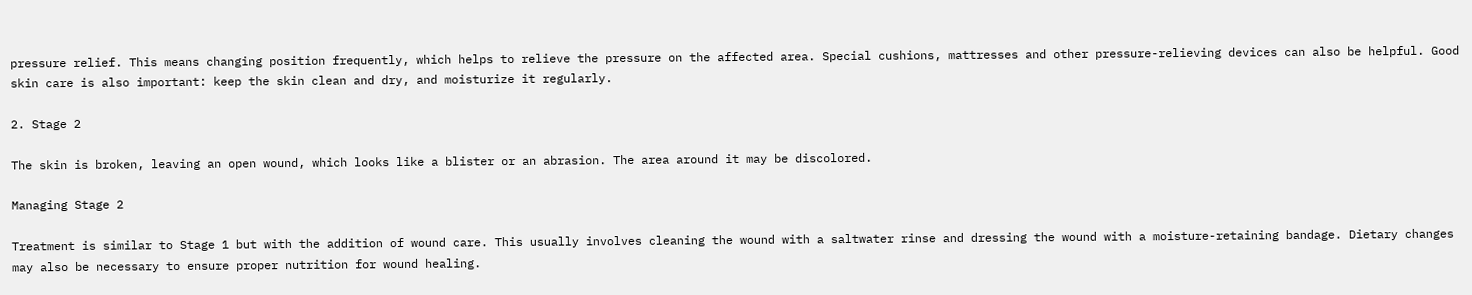pressure relief. This means changing position frequently, which helps to relieve the pressure on the affected area. Special cushions, mattresses and other pressure-relieving devices can also be helpful. Good skin care is also important: keep the skin clean and dry, and moisturize it regularly.

2. Stage 2

The skin is broken, leaving an open wound, which looks like a blister or an abrasion. The area around it may be discolored.

Managing Stage 2

Treatment is similar to Stage 1 but with the addition of wound care. This usually involves cleaning the wound with a saltwater rinse and dressing the wound with a moisture-retaining bandage. Dietary changes may also be necessary to ensure proper nutrition for wound healing.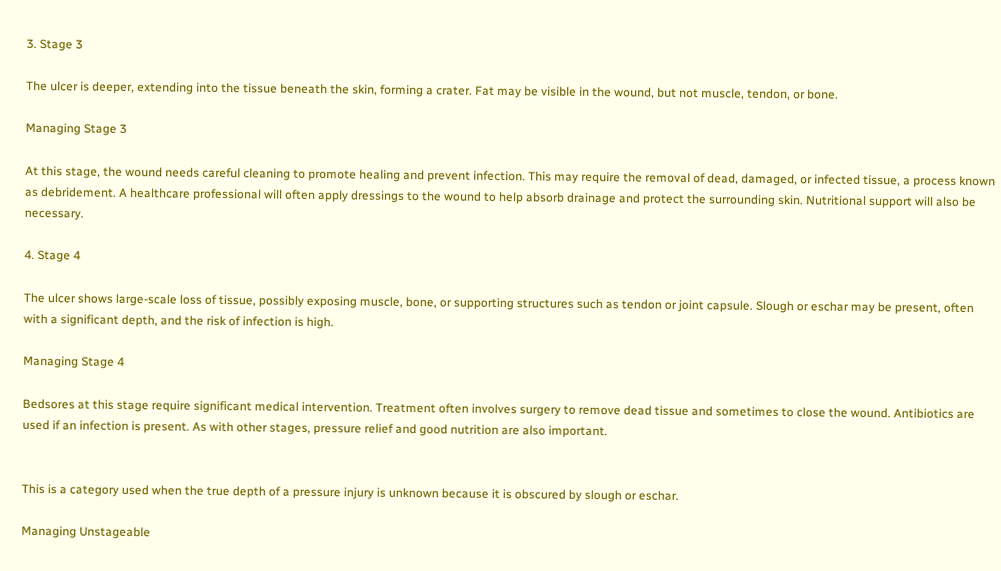3. Stage 3

The ulcer is deeper, extending into the tissue beneath the skin, forming a crater. Fat may be visible in the wound, but not muscle, tendon, or bone.

Managing Stage 3

At this stage, the wound needs careful cleaning to promote healing and prevent infection. This may require the removal of dead, damaged, or infected tissue, a process known as debridement. A healthcare professional will often apply dressings to the wound to help absorb drainage and protect the surrounding skin. Nutritional support will also be necessary.

4. Stage 4

The ulcer shows large-scale loss of tissue, possibly exposing muscle, bone, or supporting structures such as tendon or joint capsule. Slough or eschar may be present, often with a significant depth, and the risk of infection is high.

Managing Stage 4

Bedsores at this stage require significant medical intervention. Treatment often involves surgery to remove dead tissue and sometimes to close the wound. Antibiotics are used if an infection is present. As with other stages, pressure relief and good nutrition are also important.


This is a category used when the true depth of a pressure injury is unknown because it is obscured by slough or eschar.

Managing Unstageable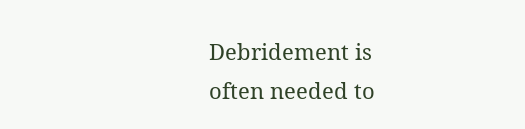Debridement is often needed to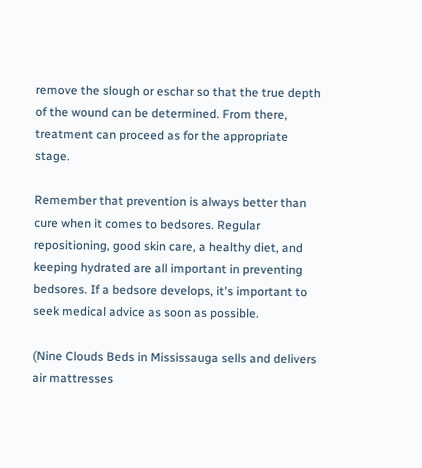remove the slough or eschar so that the true depth of the wound can be determined. From there, treatment can proceed as for the appropriate stage.

Remember that prevention is always better than cure when it comes to bedsores. Regular repositioning, good skin care, a healthy diet, and keeping hydrated are all important in preventing bedsores. If a bedsore develops, it's important to seek medical advice as soon as possible.

(Nine Clouds Beds in Mississauga sells and delivers air mattresses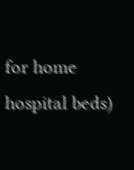for home hospital beds)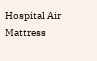Hospital Air Mattress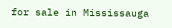for sale in Mississauga